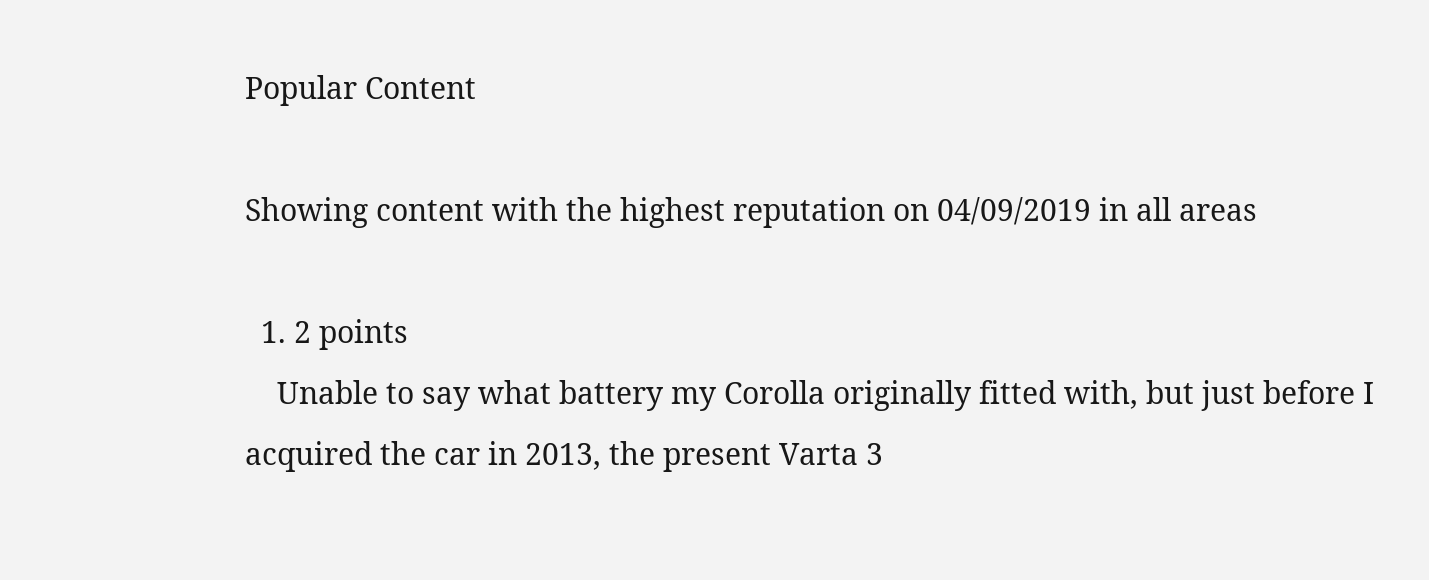Popular Content

Showing content with the highest reputation on 04/09/2019 in all areas

  1. 2 points
    Unable to say what battery my Corolla originally fitted with, but just before I acquired the car in 2013, the present Varta 3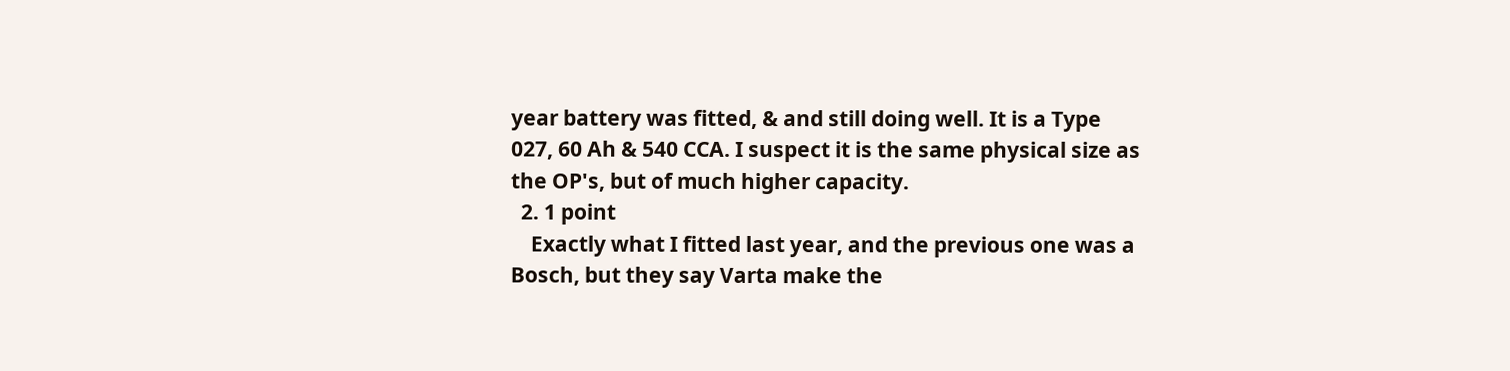year battery was fitted, & and still doing well. It is a Type 027, 60 Ah & 540 CCA. I suspect it is the same physical size as the OP's, but of much higher capacity.
  2. 1 point
    Exactly what I fitted last year, and the previous one was a Bosch, but they say Varta make the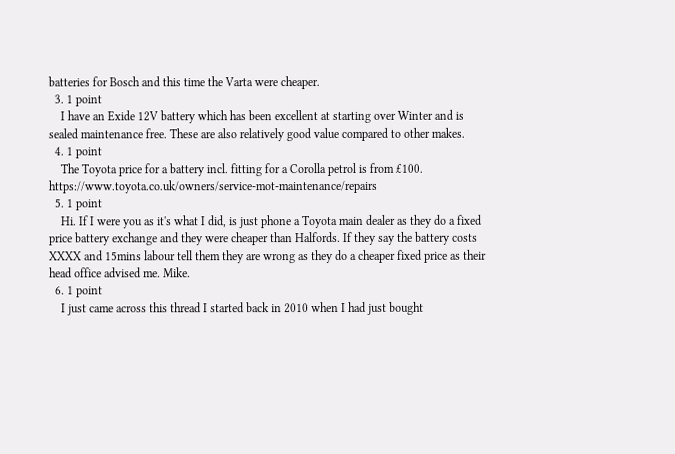batteries for Bosch and this time the Varta were cheaper.
  3. 1 point
    I have an Exide 12V battery which has been excellent at starting over Winter and is sealed maintenance free. These are also relatively good value compared to other makes.
  4. 1 point
    The Toyota price for a battery incl. fitting for a Corolla petrol is from £100. https://www.toyota.co.uk/owners/service-mot-maintenance/repairs
  5. 1 point
    Hi. If I were you as it's what I did, is just phone a Toyota main dealer as they do a fixed price battery exchange and they were cheaper than Halfords. If they say the battery costs XXXX and 15mins labour tell them they are wrong as they do a cheaper fixed price as their head office advised me. Mike.
  6. 1 point
    I just came across this thread I started back in 2010 when I had just bought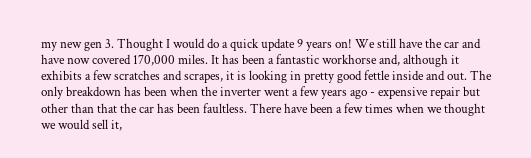my new gen 3. Thought I would do a quick update 9 years on! We still have the car and have now covered 170,000 miles. It has been a fantastic workhorse and, although it exhibits a few scratches and scrapes, it is looking in pretty good fettle inside and out. The only breakdown has been when the inverter went a few years ago - expensive repair but other than that the car has been faultless. There have been a few times when we thought we would sell it,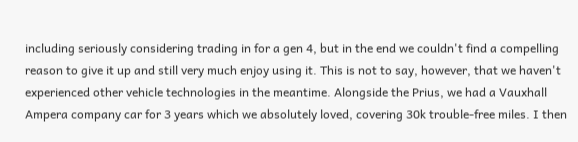including seriously considering trading in for a gen 4, but in the end we couldn't find a compelling reason to give it up and still very much enjoy using it. This is not to say, however, that we haven't experienced other vehicle technologies in the meantime. Alongside the Prius, we had a Vauxhall Ampera company car for 3 years which we absolutely loved, covering 30k trouble-free miles. I then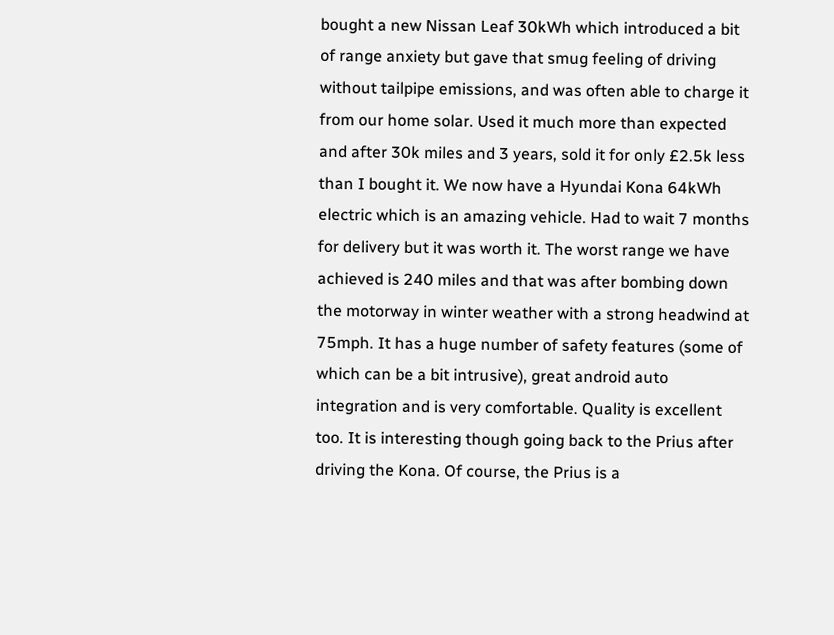bought a new Nissan Leaf 30kWh which introduced a bit of range anxiety but gave that smug feeling of driving without tailpipe emissions, and was often able to charge it from our home solar. Used it much more than expected and after 30k miles and 3 years, sold it for only £2.5k less than I bought it. We now have a Hyundai Kona 64kWh electric which is an amazing vehicle. Had to wait 7 months for delivery but it was worth it. The worst range we have achieved is 240 miles and that was after bombing down the motorway in winter weather with a strong headwind at 75mph. It has a huge number of safety features (some of which can be a bit intrusive), great android auto integration and is very comfortable. Quality is excellent too. It is interesting though going back to the Prius after driving the Kona. Of course, the Prius is a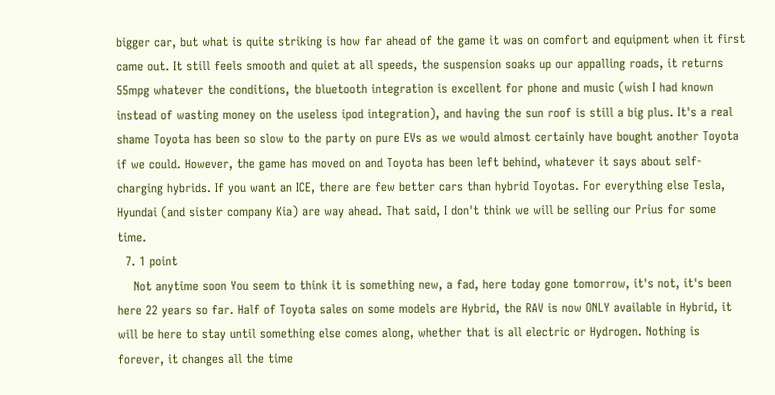bigger car, but what is quite striking is how far ahead of the game it was on comfort and equipment when it first came out. It still feels smooth and quiet at all speeds, the suspension soaks up our appalling roads, it returns 55mpg whatever the conditions, the bluetooth integration is excellent for phone and music (wish I had known instead of wasting money on the useless ipod integration), and having the sun roof is still a big plus. It's a real shame Toyota has been so slow to the party on pure EVs as we would almost certainly have bought another Toyota if we could. However, the game has moved on and Toyota has been left behind, whatever it says about self-charging hybrids. If you want an ICE, there are few better cars than hybrid Toyotas. For everything else Tesla, Hyundai (and sister company Kia) are way ahead. That said, I don't think we will be selling our Prius for some time.
  7. 1 point
    Not anytime soon You seem to think it is something new, a fad, here today gone tomorrow, it's not, it's been here 22 years so far. Half of Toyota sales on some models are Hybrid, the RAV is now ONLY available in Hybrid, it will be here to stay until something else comes along, whether that is all electric or Hydrogen. Nothing is forever, it changes all the time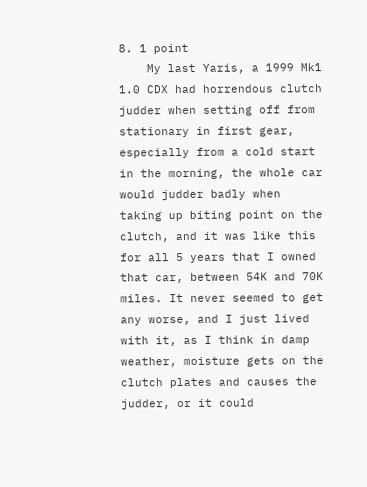8. 1 point
    My last Yaris, a 1999 Mk1 1.0 CDX had horrendous clutch judder when setting off from stationary in first gear, especially from a cold start in the morning, the whole car would judder badly when taking up biting point on the clutch, and it was like this for all 5 years that I owned that car, between 54K and 70K miles. It never seemed to get any worse, and I just lived with it, as I think in damp weather, moisture gets on the clutch plates and causes the judder, or it could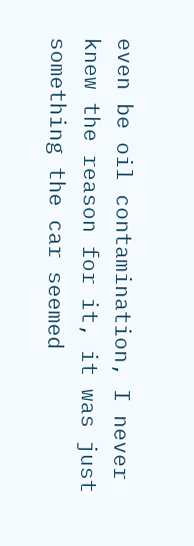even be oil contamination, I never knew the reason for it, it was just something the car seemed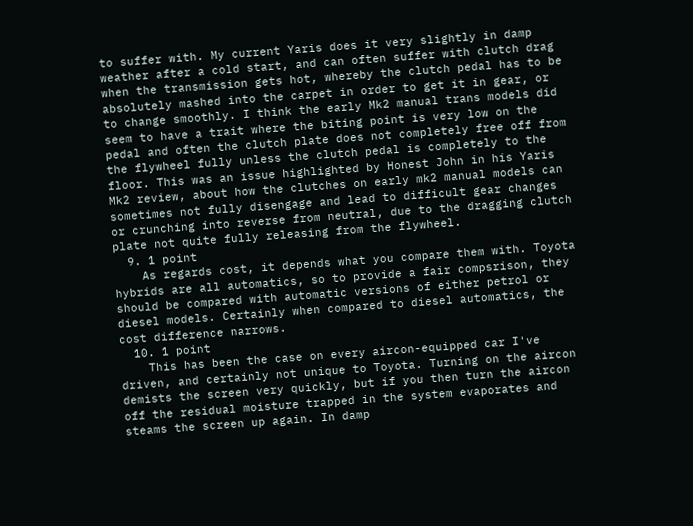to suffer with. My current Yaris does it very slightly in damp weather after a cold start, and can often suffer with clutch drag when the transmission gets hot, whereby the clutch pedal has to be absolutely mashed into the carpet in order to get it in gear, or to change smoothly. I think the early Mk2 manual trans models did seem to have a trait where the biting point is very low on the pedal and often the clutch plate does not completely free off from the flywheel fully unless the clutch pedal is completely to the floor. This was an issue highlighted by Honest John in his Yaris Mk2 review, about how the clutches on early mk2 manual models can sometimes not fully disengage and lead to difficult gear changes or crunching into reverse from neutral, due to the dragging clutch plate not quite fully releasing from the flywheel.
  9. 1 point
    As regards cost, it depends what you compare them with. Toyota hybrids are all automatics, so to provide a fair compsrison, they should be compared with automatic versions of either petrol or diesel models. Certainly when compared to diesel automatics, the cost difference narrows.
  10. 1 point
    This has been the case on every aircon-equipped car I've driven, and certainly not unique to Toyota. Turning on the aircon demists the screen very quickly, but if you then turn the aircon off the residual moisture trapped in the system evaporates and steams the screen up again. In damp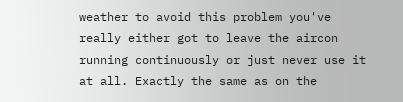weather to avoid this problem you've really either got to leave the aircon running continuously or just never use it at all. Exactly the same as on the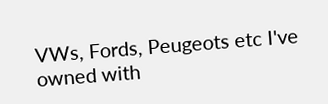VWs, Fords, Peugeots etc I've owned with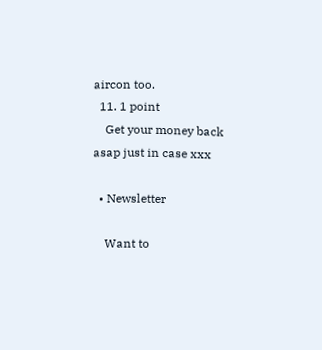aircon too.
  11. 1 point
    Get your money back asap just in case xxx

  • Newsletter

    Want to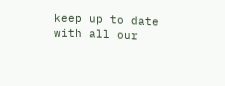keep up to date with all our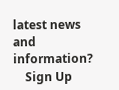latest news and information?
    Sign Up